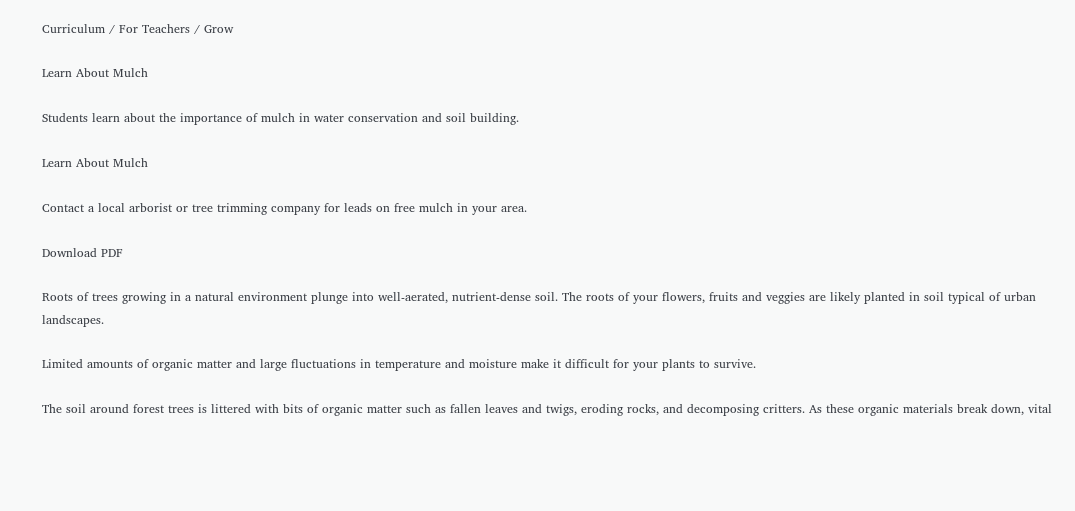Curriculum / For Teachers / Grow

Learn About Mulch

Students learn about the importance of mulch in water conservation and soil building.

Learn About Mulch

Contact a local arborist or tree trimming company for leads on free mulch in your area.

Download PDF

Roots of trees growing in a natural environment plunge into well-aerated, nutrient-dense soil. The roots of your flowers, fruits and veggies are likely planted in soil typical of urban landscapes.

Limited amounts of organic matter and large fluctuations in temperature and moisture make it difficult for your plants to survive.

The soil around forest trees is littered with bits of organic matter such as fallen leaves and twigs, eroding rocks, and decomposing critters. As these organic materials break down, vital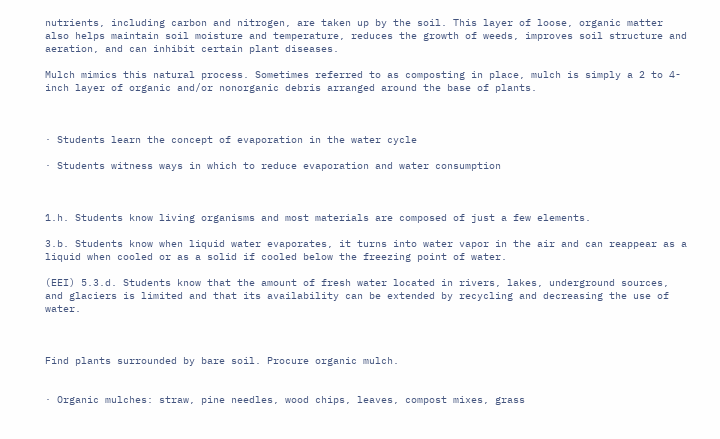nutrients, including carbon and nitrogen, are taken up by the soil. This layer of loose, organic matter also helps maintain soil moisture and temperature, reduces the growth of weeds, improves soil structure and aeration, and can inhibit certain plant diseases.

Mulch mimics this natural process. Sometimes referred to as composting in place, mulch is simply a 2 to 4-inch layer of organic and/or nonorganic debris arranged around the base of plants.



· Students learn the concept of evaporation in the water cycle

· Students witness ways in which to reduce evaporation and water consumption



1.h. Students know living organisms and most materials are composed of just a few elements.

3.b. Students know when liquid water evaporates, it turns into water vapor in the air and can reappear as a liquid when cooled or as a solid if cooled below the freezing point of water.

(EEI) 5.3.d. Students know that the amount of fresh water located in rivers, lakes, underground sources, and glaciers is limited and that its availability can be extended by recycling and decreasing the use of water.



Find plants surrounded by bare soil. Procure organic mulch.


· Organic mulches: straw, pine needles, wood chips, leaves, compost mixes, grass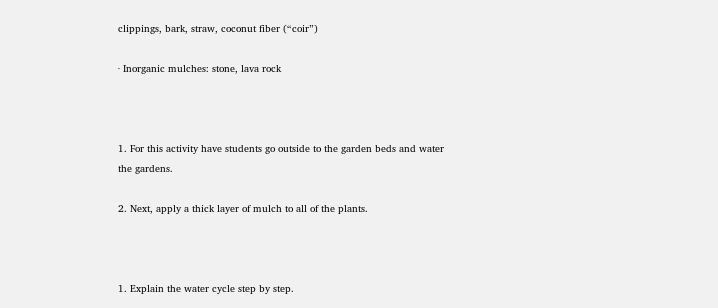clippings, bark, straw, coconut fiber (“coir”)

· Inorganic mulches: stone, lava rock



1. For this activity have students go outside to the garden beds and water the gardens.

2. Next, apply a thick layer of mulch to all of the plants.



1. Explain the water cycle step by step.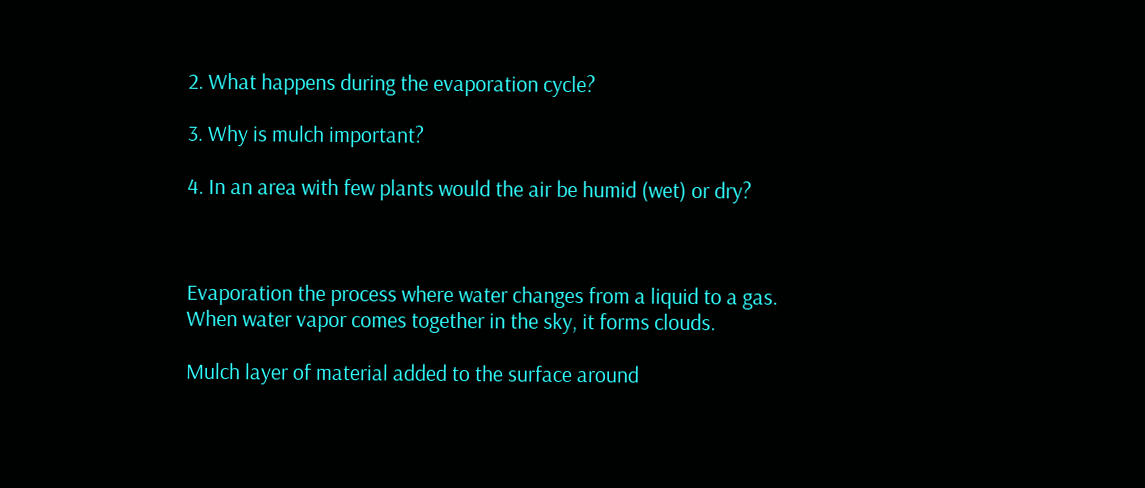2. What happens during the evaporation cycle?

3. Why is mulch important?

4. In an area with few plants would the air be humid (wet) or dry?



Evaporation the process where water changes from a liquid to a gas. When water vapor comes together in the sky, it forms clouds.

Mulch layer of material added to the surface around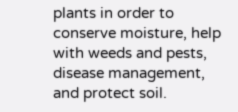plants in order to conserve moisture, help with weeds and pests, disease management, and protect soil.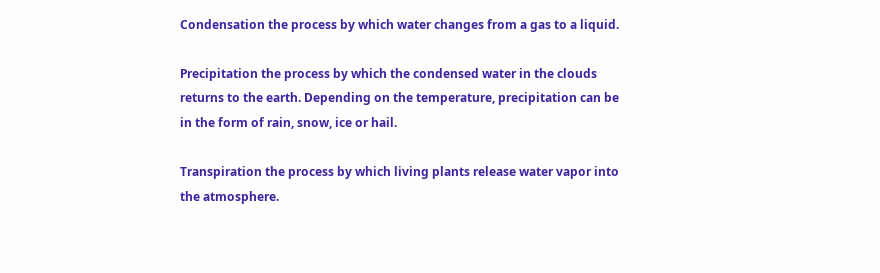Condensation the process by which water changes from a gas to a liquid.

Precipitation the process by which the condensed water in the clouds returns to the earth. Depending on the temperature, precipitation can be in the form of rain, snow, ice or hail.

Transpiration the process by which living plants release water vapor into the atmosphere.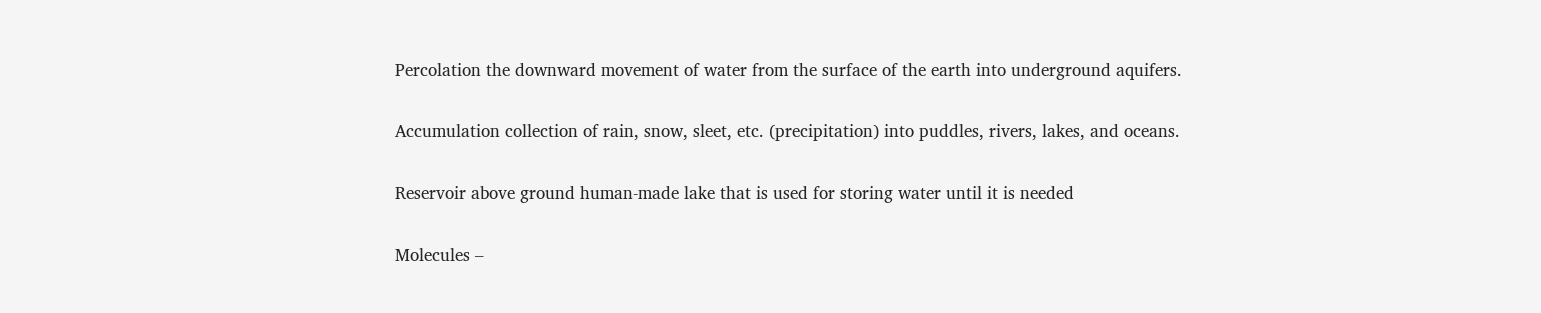Percolation the downward movement of water from the surface of the earth into underground aquifers.

Accumulation collection of rain, snow, sleet, etc. (precipitation) into puddles, rivers, lakes, and oceans.

Reservoir above ground human-made lake that is used for storing water until it is needed

Molecules –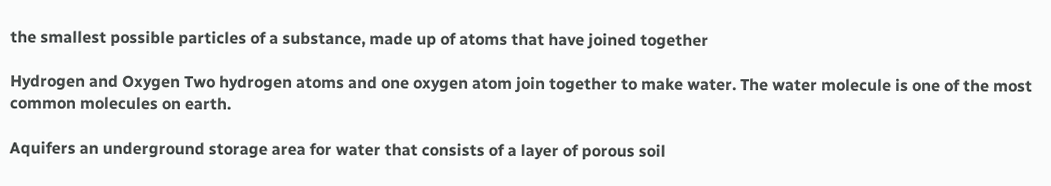the smallest possible particles of a substance, made up of atoms that have joined together

Hydrogen and Oxygen Two hydrogen atoms and one oxygen atom join together to make water. The water molecule is one of the most common molecules on earth.

Aquifers an underground storage area for water that consists of a layer of porous soil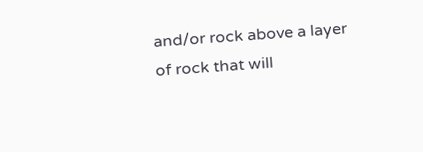and/or rock above a layer of rock that will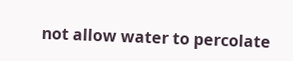not allow water to percolate